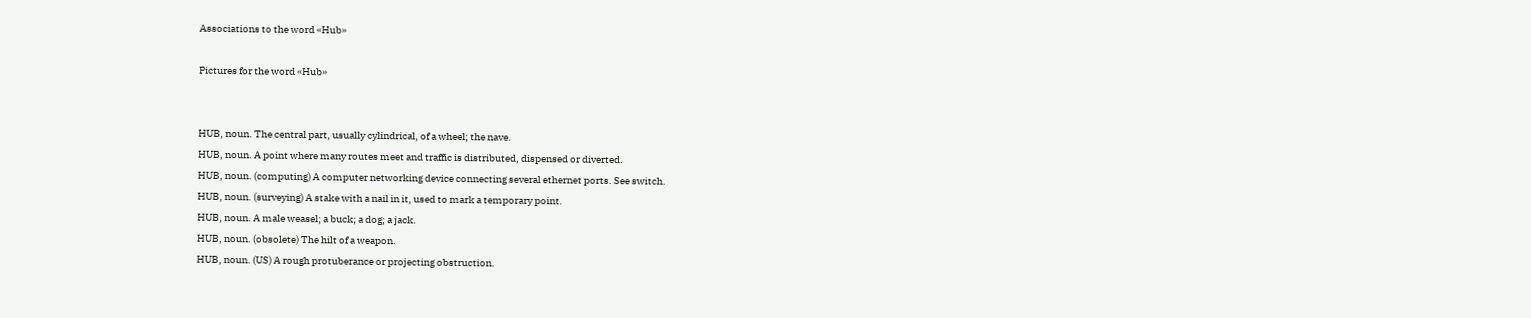Associations to the word «Hub»

Pictures for the word «Hub»


HUB, noun. The central part, usually cylindrical, of a wheel; the nave.
HUB, noun. A point where many routes meet and traffic is distributed, dispensed or diverted.
HUB, noun. (computing) A computer networking device connecting several ethernet ports. See switch.
HUB, noun. (surveying) A stake with a nail in it, used to mark a temporary point.
HUB, noun. A male weasel; a buck; a dog; a jack.
HUB, noun. (obsolete) The hilt of a weapon.
HUB, noun. (US) A rough protuberance or projecting obstruction.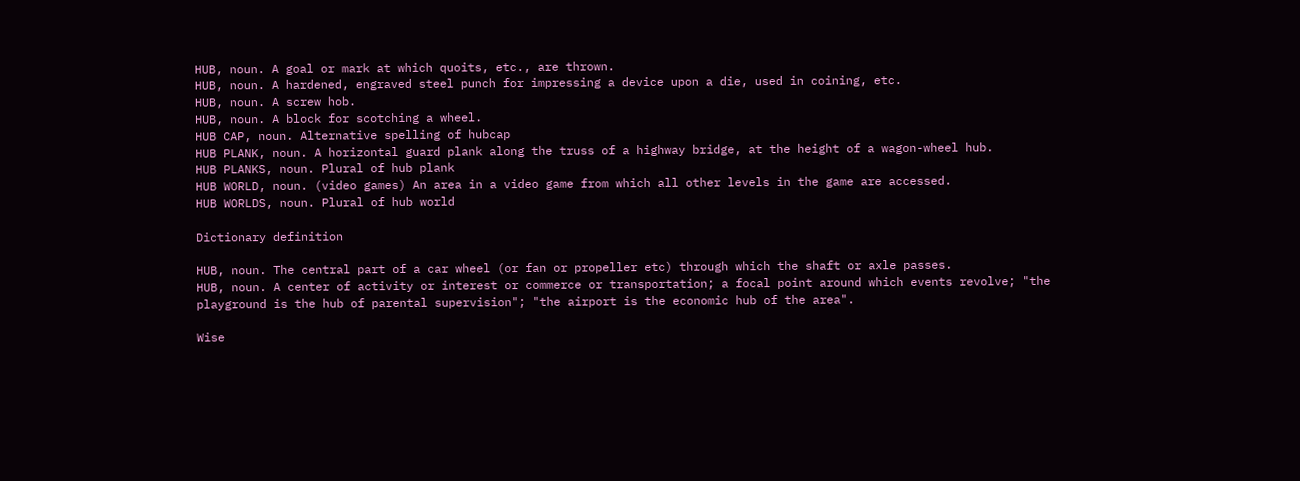HUB, noun. A goal or mark at which quoits, etc., are thrown.
HUB, noun. A hardened, engraved steel punch for impressing a device upon a die, used in coining, etc.
HUB, noun. A screw hob.
HUB, noun. A block for scotching a wheel.
HUB CAP, noun. Alternative spelling of hubcap
HUB PLANK, noun. A horizontal guard plank along the truss of a highway bridge, at the height of a wagon-wheel hub.
HUB PLANKS, noun. Plural of hub plank
HUB WORLD, noun. (video games) An area in a video game from which all other levels in the game are accessed.
HUB WORLDS, noun. Plural of hub world

Dictionary definition

HUB, noun. The central part of a car wheel (or fan or propeller etc) through which the shaft or axle passes.
HUB, noun. A center of activity or interest or commerce or transportation; a focal point around which events revolve; "the playground is the hub of parental supervision"; "the airport is the economic hub of the area".

Wise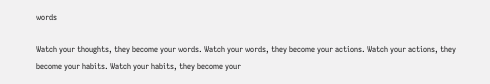words

Watch your thoughts, they become your words. Watch your words, they become your actions. Watch your actions, they become your habits. Watch your habits, they become your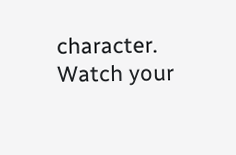character. Watch your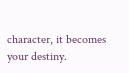character, it becomes your destiny.